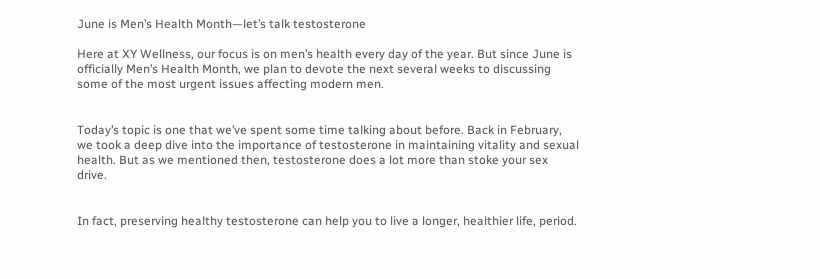June is Men’s Health Month—let’s talk testosterone

Here at XY Wellness, our focus is on men’s health every day of the year. But since June is officially Men’s Health Month, we plan to devote the next several weeks to discussing some of the most urgent issues affecting modern men.


Today’s topic is one that we’ve spent some time talking about before. Back in February, we took a deep dive into the importance of testosterone in maintaining vitality and sexual health. But as we mentioned then, testosterone does a lot more than stoke your sex drive.


In fact, preserving healthy testosterone can help you to live a longer, healthier life, period.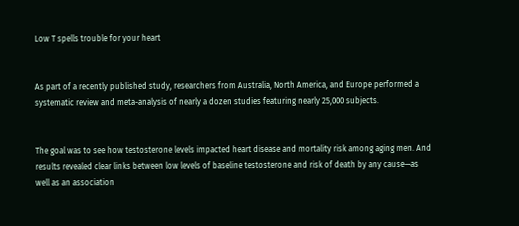Low T spells trouble for your heart


As part of a recently published study, researchers from Australia, North America, and Europe performed a systematic review and meta-analysis of nearly a dozen studies featuring nearly 25,000 subjects.


The goal was to see how testosterone levels impacted heart disease and mortality risk among aging men. And results revealed clear links between low levels of baseline testosterone and risk of death by any cause—as well as an association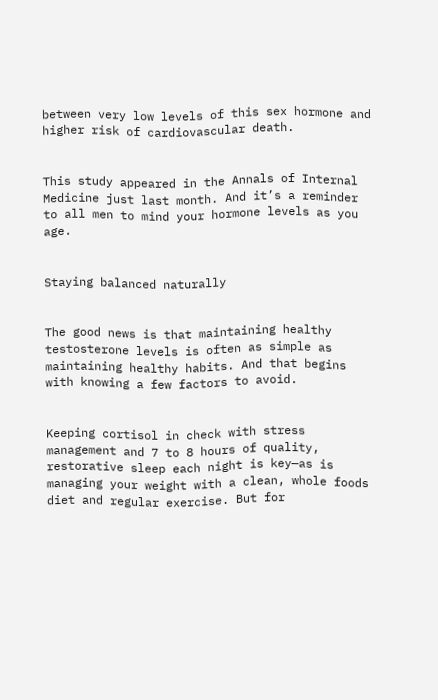between very low levels of this sex hormone and higher risk of cardiovascular death.


This study appeared in the Annals of Internal Medicine just last month. And it’s a reminder to all men to mind your hormone levels as you age.


Staying balanced naturally


The good news is that maintaining healthy testosterone levels is often as simple as maintaining healthy habits. And that begins with knowing a few factors to avoid.


Keeping cortisol in check with stress management and 7 to 8 hours of quality, restorative sleep each night is key—as is managing your weight with a clean, whole foods diet and regular exercise. But for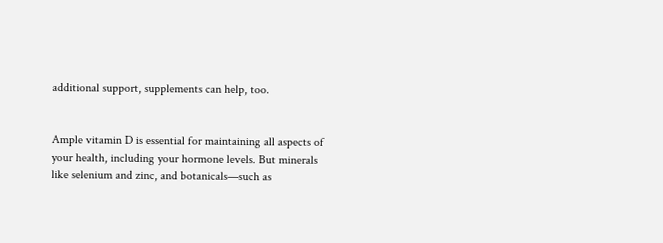additional support, supplements can help, too.


Ample vitamin D is essential for maintaining all aspects of your health, including your hormone levels. But minerals like selenium and zinc, and botanicals—such as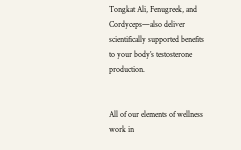Tongkat Ali, Fenugreek, and Cordyceps—also deliver scientifically supported benefits to your body’s testosterone production.


All of our elements of wellness work in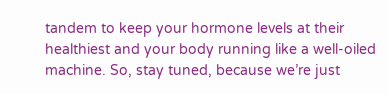tandem to keep your hormone levels at their healthiest and your body running like a well-oiled machine. So, stay tuned, because we’re just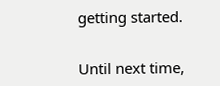getting started.


Until next time,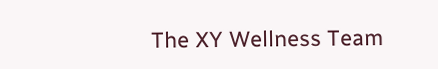The XY Wellness Team